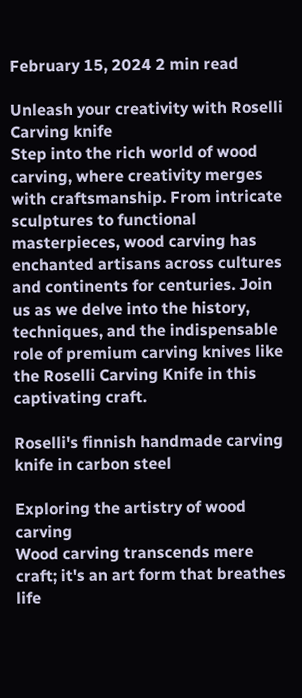February 15, 2024 2 min read

Unleash your creativity with Roselli Carving knife
Step into the rich world of wood carving, where creativity merges with craftsmanship. From intricate sculptures to functional masterpieces, wood carving has enchanted artisans across cultures and continents for centuries. Join us as we delve into the history, techniques, and the indispensable role of premium carving knives like the Roselli Carving Knife in this captivating craft.

Roselli's finnish handmade carving knife in carbon steel

Exploring the artistry of wood carving
Wood carving transcends mere craft; it's an art form that breathes life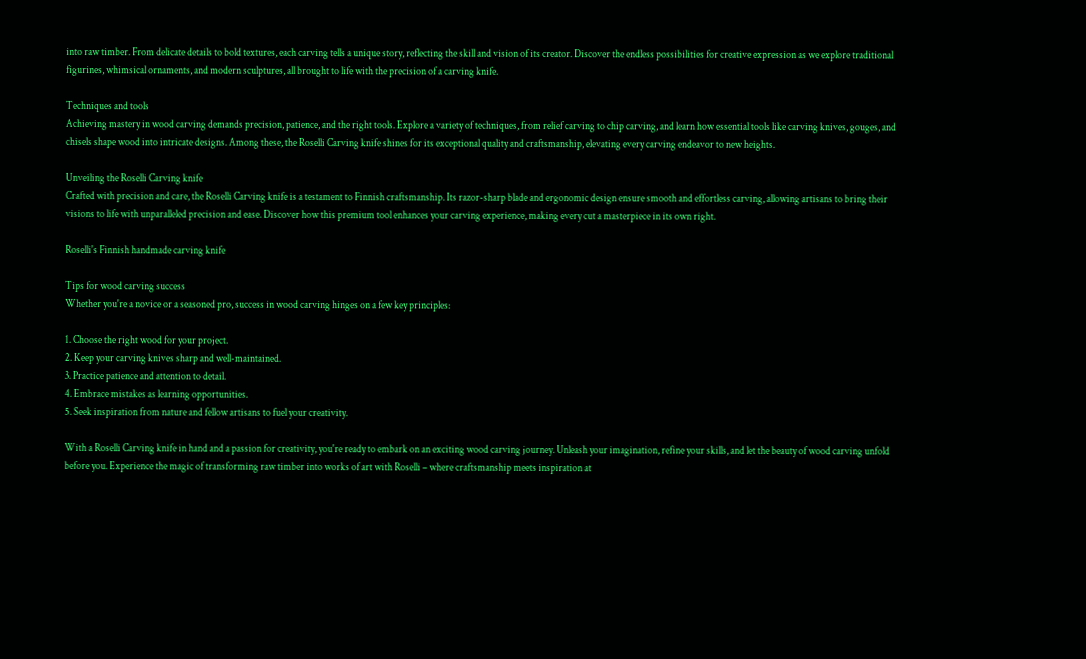into raw timber. From delicate details to bold textures, each carving tells a unique story, reflecting the skill and vision of its creator. Discover the endless possibilities for creative expression as we explore traditional figurines, whimsical ornaments, and modern sculptures, all brought to life with the precision of a carving knife.

Techniques and tools
Achieving mastery in wood carving demands precision, patience, and the right tools. Explore a variety of techniques, from relief carving to chip carving, and learn how essential tools like carving knives, gouges, and chisels shape wood into intricate designs. Among these, the Roselli Carving knife shines for its exceptional quality and craftsmanship, elevating every carving endeavor to new heights.

Unveiling the Roselli Carving knife
Crafted with precision and care, the Roselli Carving knife is a testament to Finnish craftsmanship. Its razor-sharp blade and ergonomic design ensure smooth and effortless carving, allowing artisans to bring their visions to life with unparalleled precision and ease. Discover how this premium tool enhances your carving experience, making every cut a masterpiece in its own right.

Roselli's Finnish handmade carving knife

Tips for wood carving success
Whether you're a novice or a seasoned pro, success in wood carving hinges on a few key principles:

1. Choose the right wood for your project.
2. Keep your carving knives sharp and well-maintained.
3. Practice patience and attention to detail.
4. Embrace mistakes as learning opportunities.
5. Seek inspiration from nature and fellow artisans to fuel your creativity.

With a Roselli Carving knife in hand and a passion for creativity, you're ready to embark on an exciting wood carving journey. Unleash your imagination, refine your skills, and let the beauty of wood carving unfold before you. Experience the magic of transforming raw timber into works of art with Roselli – where craftsmanship meets inspiration at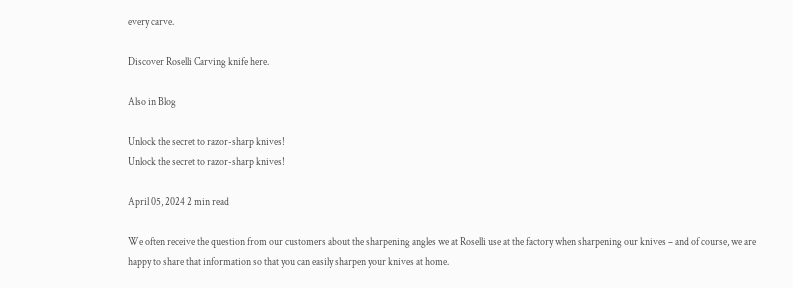every carve.

Discover Roselli Carving knife here.

Also in Blog

Unlock the secret to razor-sharp knives!
Unlock the secret to razor-sharp knives!

April 05, 2024 2 min read

We often receive the question from our customers about the sharpening angles we at Roselli use at the factory when sharpening our knives – and of course, we are happy to share that information so that you can easily sharpen your knives at home.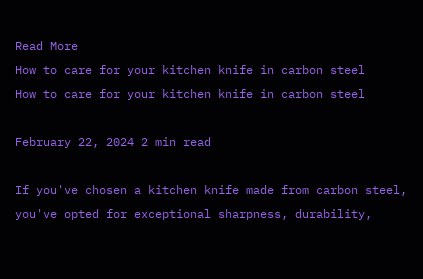Read More
How to care for your kitchen knife in carbon steel
How to care for your kitchen knife in carbon steel

February 22, 2024 2 min read

If you've chosen a kitchen knife made from carbon steel, you've opted for exceptional sharpness, durability,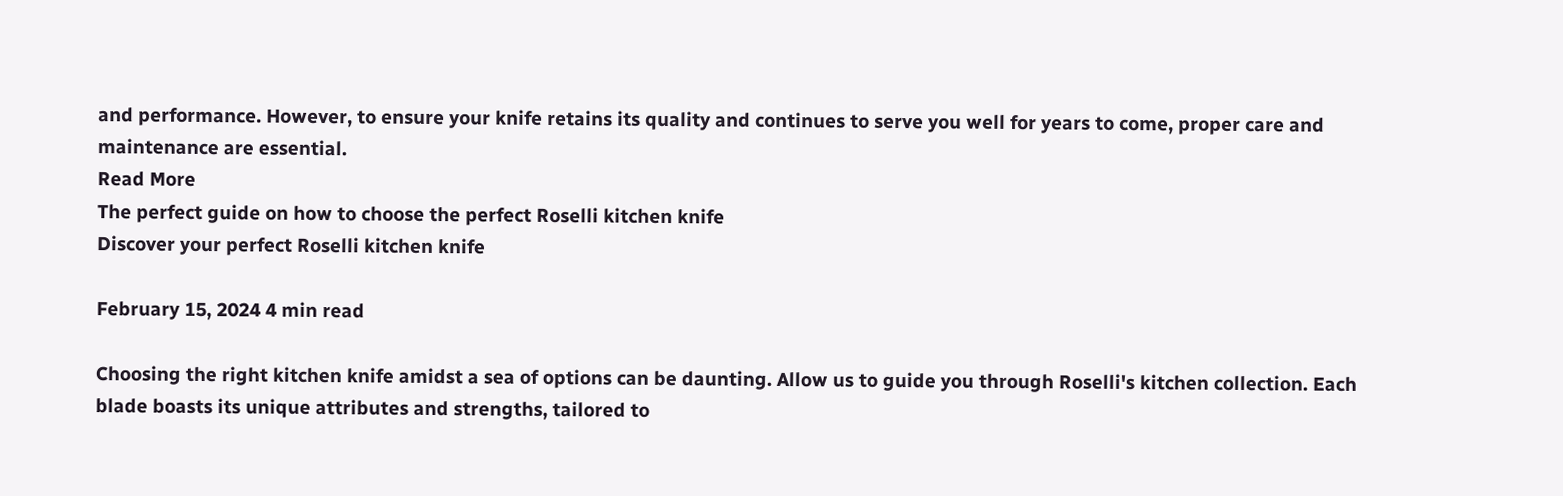and performance. However, to ensure your knife retains its quality and continues to serve you well for years to come, proper care and maintenance are essential.
Read More
The perfect guide on how to choose the perfect Roselli kitchen knife
Discover your perfect Roselli kitchen knife

February 15, 2024 4 min read

Choosing the right kitchen knife amidst a sea of options can be daunting. Allow us to guide you through Roselli's kitchen collection. Each blade boasts its unique attributes and strengths, tailored to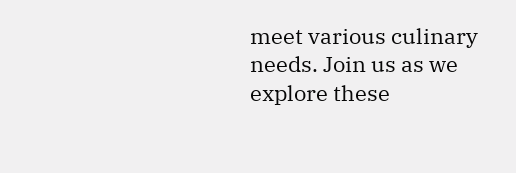meet various culinary needs. Join us as we explore these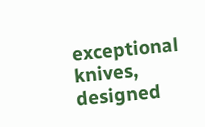exceptional knives, designed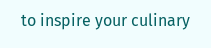to inspire your culinary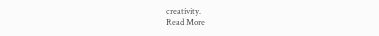creativity.
Read More